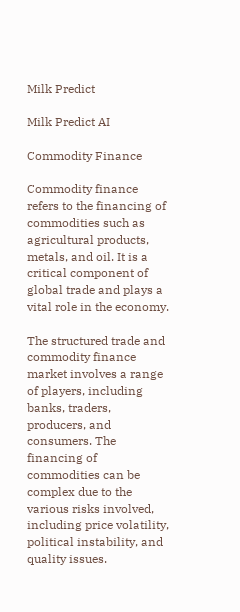Milk Predict

Milk Predict AI

Commodity Finance

Commodity finance refers to the financing of commodities such as agricultural products, metals, and oil. It is a critical component of global trade and plays a vital role in the economy.

The structured trade and commodity finance market involves a range of players, including banks, traders, producers, and consumers. The financing of commodities can be complex due to the various risks involved, including price volatility, political instability, and quality issues.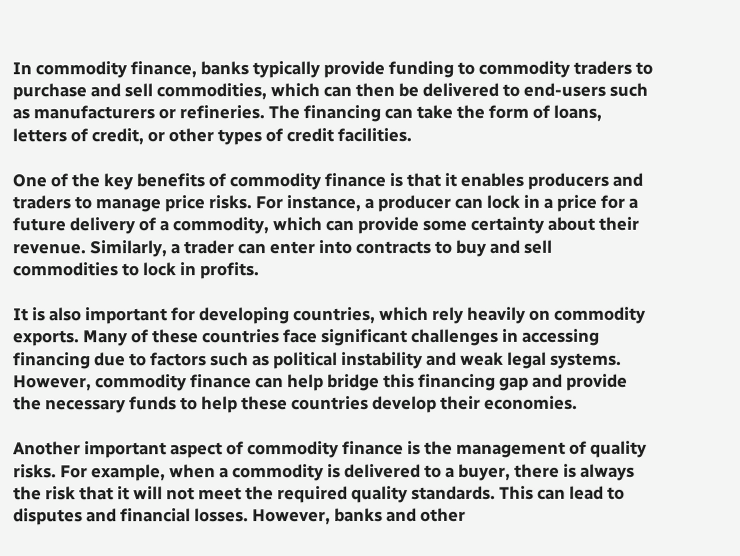In commodity finance, banks typically provide funding to commodity traders to purchase and sell commodities, which can then be delivered to end-users such as manufacturers or refineries. The financing can take the form of loans, letters of credit, or other types of credit facilities.

One of the key benefits of commodity finance is that it enables producers and traders to manage price risks. For instance, a producer can lock in a price for a future delivery of a commodity, which can provide some certainty about their revenue. Similarly, a trader can enter into contracts to buy and sell commodities to lock in profits.

It is also important for developing countries, which rely heavily on commodity exports. Many of these countries face significant challenges in accessing financing due to factors such as political instability and weak legal systems. However, commodity finance can help bridge this financing gap and provide the necessary funds to help these countries develop their economies.

Another important aspect of commodity finance is the management of quality risks. For example, when a commodity is delivered to a buyer, there is always the risk that it will not meet the required quality standards. This can lead to disputes and financial losses. However, banks and other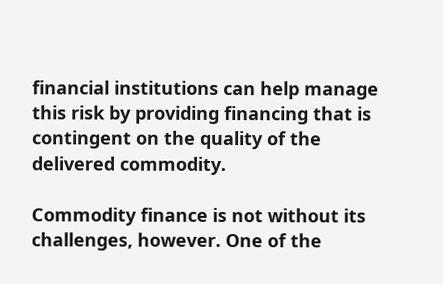financial institutions can help manage this risk by providing financing that is contingent on the quality of the delivered commodity.

Commodity finance is not without its challenges, however. One of the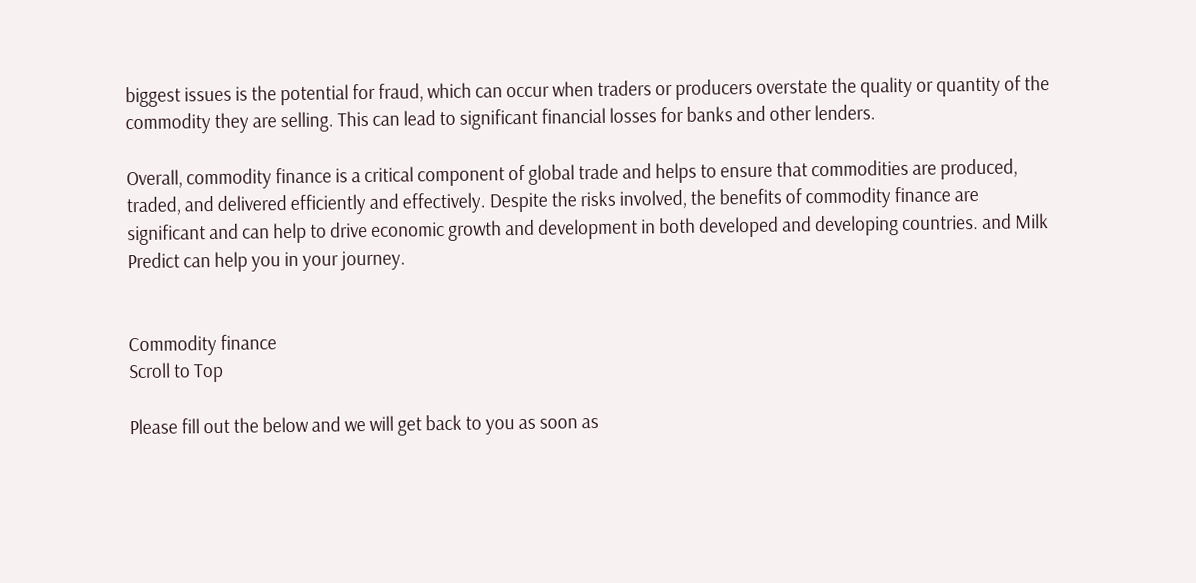biggest issues is the potential for fraud, which can occur when traders or producers overstate the quality or quantity of the commodity they are selling. This can lead to significant financial losses for banks and other lenders.

Overall, commodity finance is a critical component of global trade and helps to ensure that commodities are produced, traded, and delivered efficiently and effectively. Despite the risks involved, the benefits of commodity finance are significant and can help to drive economic growth and development in both developed and developing countries. and Milk Predict can help you in your journey.


Commodity finance
Scroll to Top

Please fill out the below and we will get back to you as soon as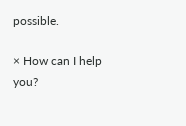possible.

× How can I help you?